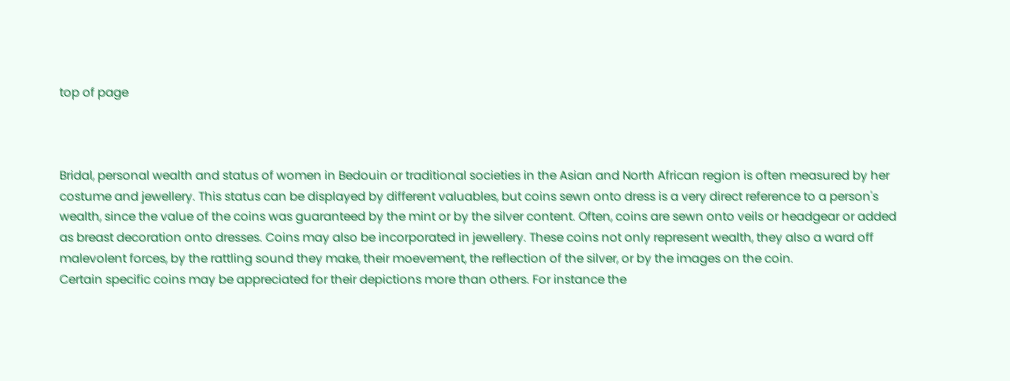top of page



Bridal, personal wealth and status of women in Bedouin or traditional societies in the Asian and North African region is often measured by her costume and jewellery. This status can be displayed by different valuables, but coins sewn onto dress is a very direct reference to a person's wealth, since the value of the coins was guaranteed by the mint or by the silver content. Often, coins are sewn onto veils or headgear or added as breast decoration onto dresses. Coins may also be incorporated in jewellery. These coins not only represent wealth, they also a ward off malevolent forces, by the rattling sound they make, their moevement, the reflection of the silver, or by the images on the coin.
Certain specific coins may be appreciated for their depictions more than others. For instance the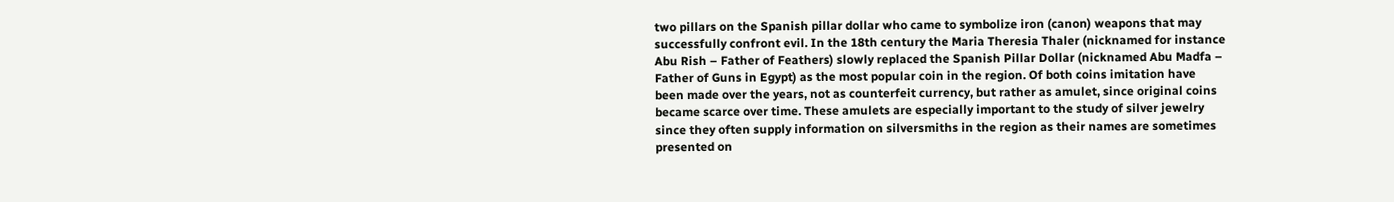two pillars on the Spanish pillar dollar who came to symbolize iron (canon) weapons that may successfully confront evil. In the 18th century the Maria Theresia Thaler (nicknamed for instance Abu Rish – Father of Feathers) slowly replaced the Spanish Pillar Dollar (nicknamed Abu Madfa – Father of Guns in Egypt) as the most popular coin in the region. Of both coins imitation have been made over the years, not as counterfeit currency, but rather as amulet, since original coins became scarce over time. These amulets are especially important to the study of silver jewelry since they often supply information on silversmiths in the region as their names are sometimes presented on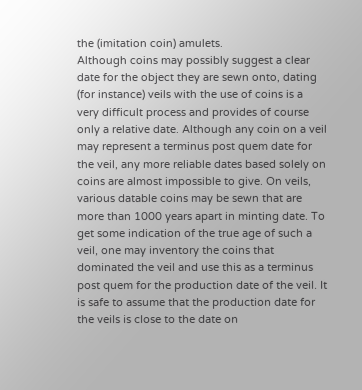the (imitation coin) amulets.
Although coins may possibly suggest a clear date for the object they are sewn onto, dating (for instance) veils with the use of coins is a very difficult process and provides of course only a relative date. Although any coin on a veil may represent a terminus post quem date for the veil, any more reliable dates based solely on coins are almost impossible to give. On veils, various datable coins may be sewn that are more than 1000 years apart in minting date. To get some indication of the true age of such a veil, one may inventory the coins that dominated the veil and use this as a terminus post quem for the production date of the veil. It is safe to assume that the production date for the veils is close to the date on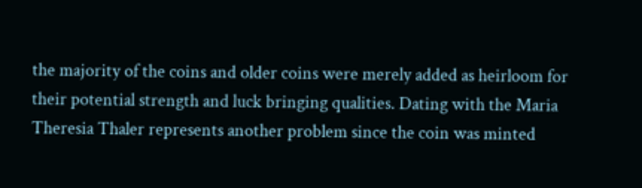the majority of the coins and older coins were merely added as heirloom for their potential strength and luck bringing qualities. Dating with the Maria Theresia Thaler represents another problem since the coin was minted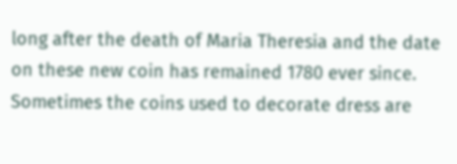long after the death of Maria Theresia and the date on these new coin has remained 1780 ever since.
Sometimes the coins used to decorate dress are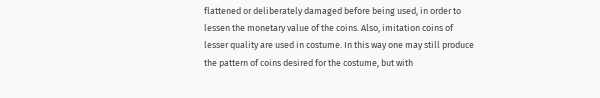flattened or deliberately damaged before being used, in order to lessen the monetary value of the coins. Also, imitation coins of lesser quality are used in costume. In this way one may still produce the pattern of coins desired for the costume, but with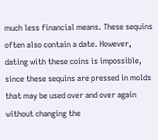much less financial means. These sequins often also contain a date. However, dating with these coins is impossible, since these sequins are pressed in molds that may be used over and over again without changing the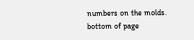numbers on the molds.
bottom of page